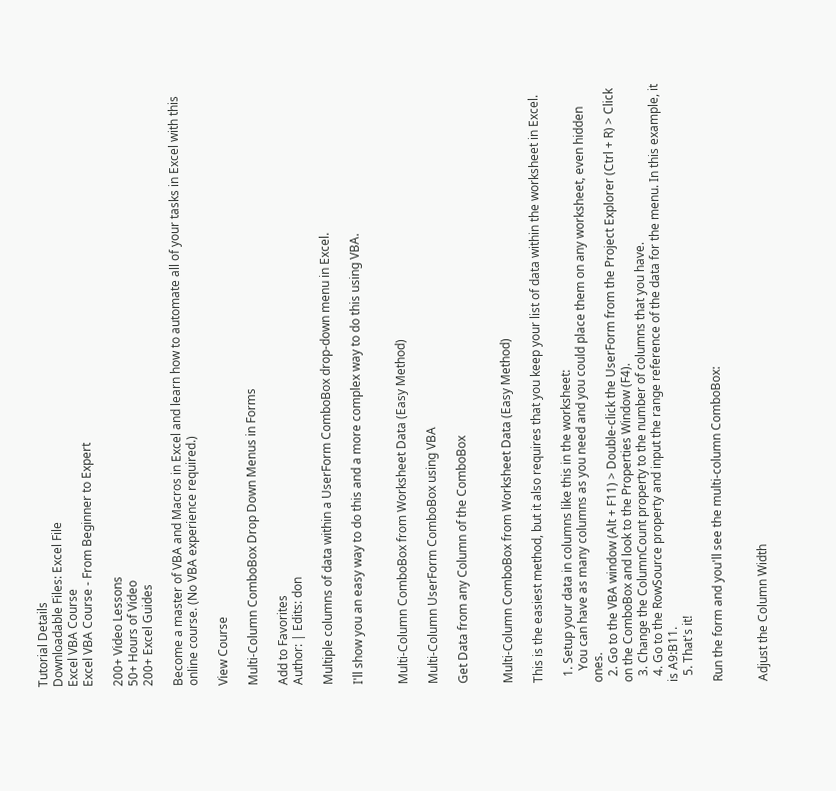Tutorial Details
Downloadable Files: Excel File
Excel VBA Course
Excel VBA Course - From Beginner to Expert

200+ Video Lessons
50+ Hours of Video
200+ Excel Guides

Become a master of VBA and Macros in Excel and learn how to automate all of your tasks in Excel with this online course. (No VBA experience required.)

View Course

Multi-Column ComboBox Drop Down Menus in Forms

Add to Favorites
Author: | Edits: don

Multiple columns of data within a UserForm ComboBox drop-down menu in Excel.

I'll show you an easy way to do this and a more complex way to do this using VBA.


Multi-Column ComboBox from Worksheet Data (Easy Method)

Multi-Column UserForm ComboBox using VBA

Get Data from any Column of the ComboBox


Multi-Column ComboBox from Worksheet Data (Easy Method)

This is the easiest method, but it also requires that you keep your list of data within the worksheet in Excel.

  1. Setup your data in columns like this in the worksheet:
    You can have as many columns as you need and you could place them on any worksheet, even hidden ones.
  2. Go to the VBA window (Alt + F11) > Double-click the UserForm from the Project Explorer (Ctrl + R) > Click on the ComboBox and look to the Properties Window (F4).
  3. Change the ColumnCount property to the number of columns that you have.
  4. Go to the RowSource property and input the range reference of the data for the menu. In this example, it is A9:B11.
  5. That's it!

Run the form and you'll see the multi-column ComboBox:


Adjust the Column Width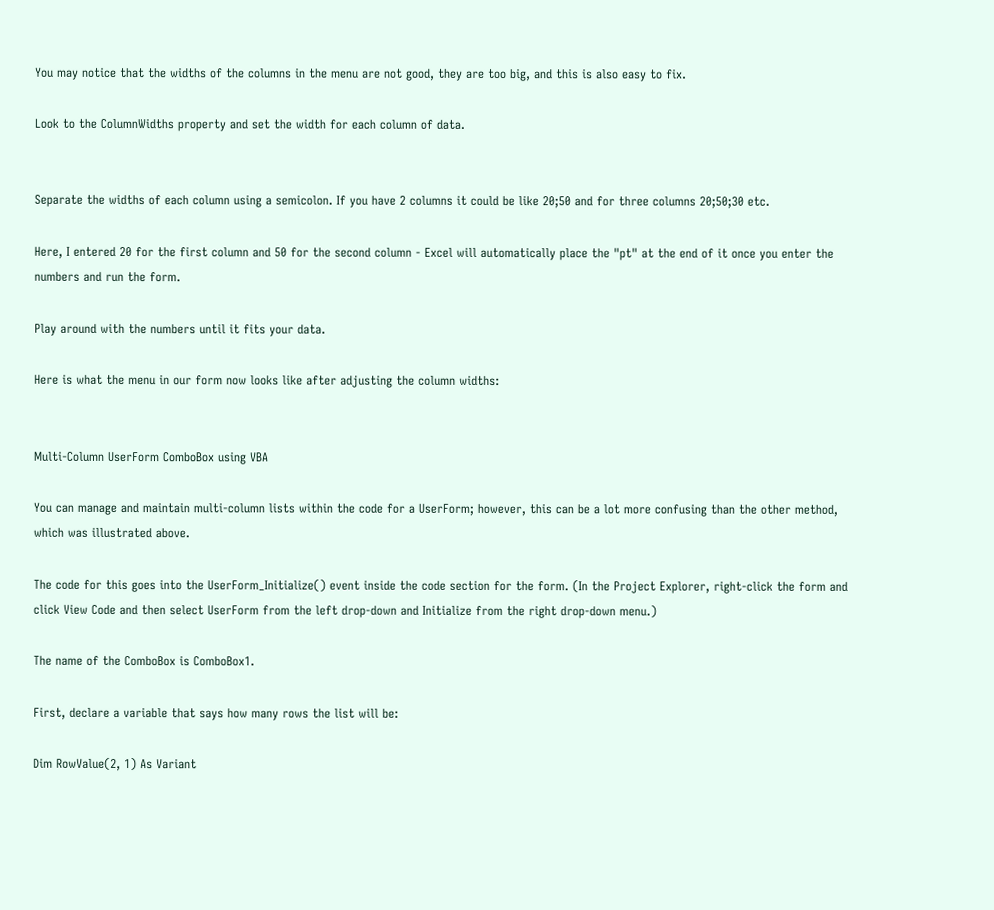You may notice that the widths of the columns in the menu are not good, they are too big, and this is also easy to fix.

Look to the ColumnWidths property and set the width for each column of data.


Separate the widths of each column using a semicolon. If you have 2 columns it could be like 20;50 and for three columns 20;50;30 etc.

Here, I entered 20 for the first column and 50 for the second column - Excel will automatically place the "pt" at the end of it once you enter the numbers and run the form.

Play around with the numbers until it fits your data.

Here is what the menu in our form now looks like after adjusting the column widths:


Multi-Column UserForm ComboBox using VBA

You can manage and maintain multi-column lists within the code for a UserForm; however, this can be a lot more confusing than the other method, which was illustrated above.

The code for this goes into the UserForm_Initialize() event inside the code section for the form. (In the Project Explorer, right-click the form and click View Code and then select UserForm from the left drop-down and Initialize from the right drop-down menu.)

The name of the ComboBox is ComboBox1.

First, declare a variable that says how many rows the list will be:

Dim RowValue(2, 1) As Variant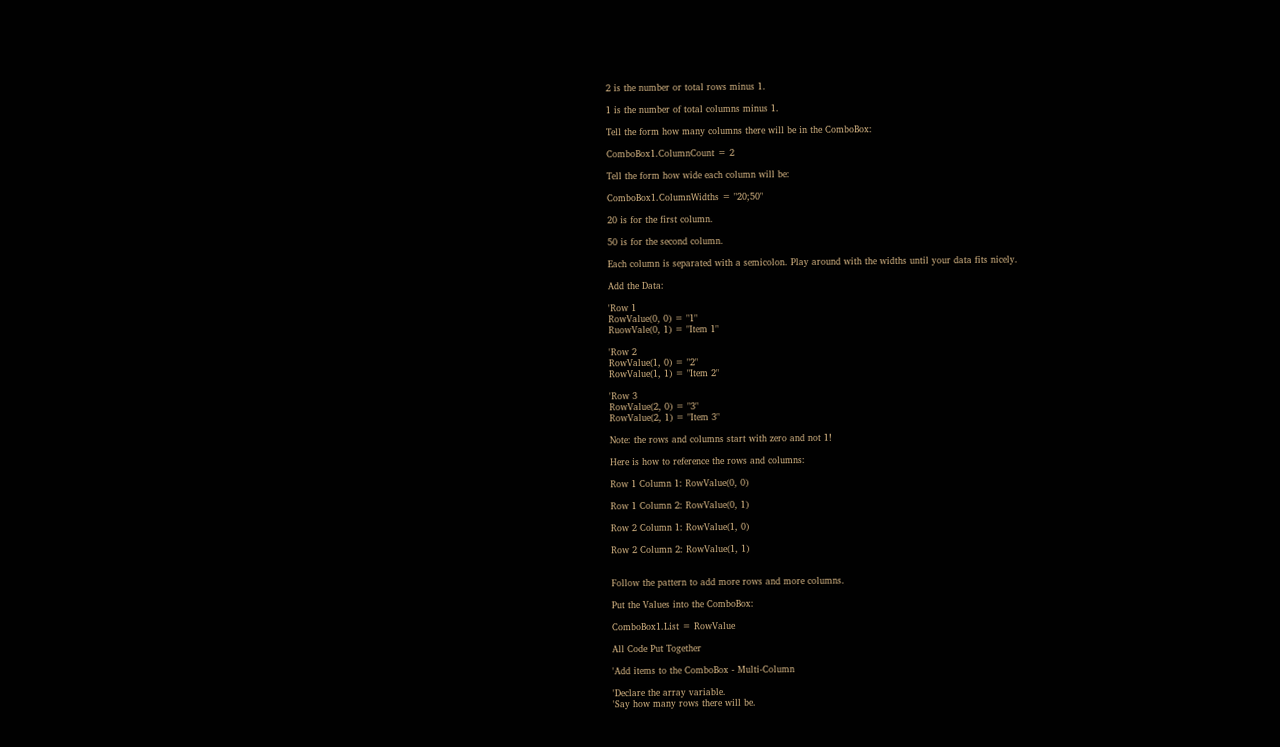2 is the number or total rows minus 1.

1 is the number of total columns minus 1.

Tell the form how many columns there will be in the ComboBox:

ComboBox1.ColumnCount = 2

Tell the form how wide each column will be:

ComboBox1.ColumnWidths = "20;50"

20 is for the first column.

50 is for the second column.

Each column is separated with a semicolon. Play around with the widths until your data fits nicely.

Add the Data:

'Row 1
RowValue(0, 0) = "1"
RuowVale(0, 1) = "Item 1"

'Row 2
RowValue(1, 0) = "2"
RowValue(1, 1) = "Item 2"

'Row 3
RowValue(2, 0) = "3"
RowValue(2, 1) = "Item 3"

Note: the rows and columns start with zero and not 1!

Here is how to reference the rows and columns:

Row 1 Column 1: RowValue(0, 0)

Row 1 Column 2: RowValue(0, 1)

Row 2 Column 1: RowValue(1, 0)

Row 2 Column 2: RowValue(1, 1)


Follow the pattern to add more rows and more columns.

Put the Values into the ComboBox:

ComboBox1.List = RowValue

All Code Put Together

'Add items to the ComboBox - Multi-Column

'Declare the array variable.
'Say how many rows there will be.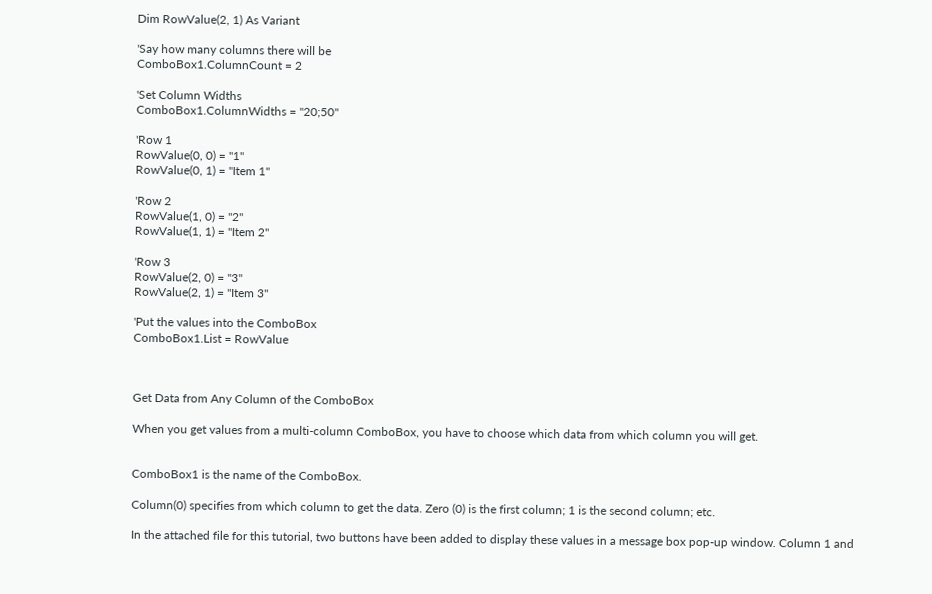Dim RowValue(2, 1) As Variant

'Say how many columns there will be
ComboBox1.ColumnCount = 2

'Set Column Widths
ComboBox1.ColumnWidths = "20;50"

'Row 1
RowValue(0, 0) = "1"
RowValue(0, 1) = "Item 1"

'Row 2
RowValue(1, 0) = "2"
RowValue(1, 1) = "Item 2"

'Row 3
RowValue(2, 0) = "3"
RowValue(2, 1) = "Item 3"

'Put the values into the ComboBox
ComboBox1.List = RowValue



Get Data from Any Column of the ComboBox

When you get values from a multi-column ComboBox, you have to choose which data from which column you will get.


ComboBox1 is the name of the ComboBox.

Column(0) specifies from which column to get the data. Zero (0) is the first column; 1 is the second column; etc.

In the attached file for this tutorial, two buttons have been added to display these values in a message box pop-up window. Column 1 and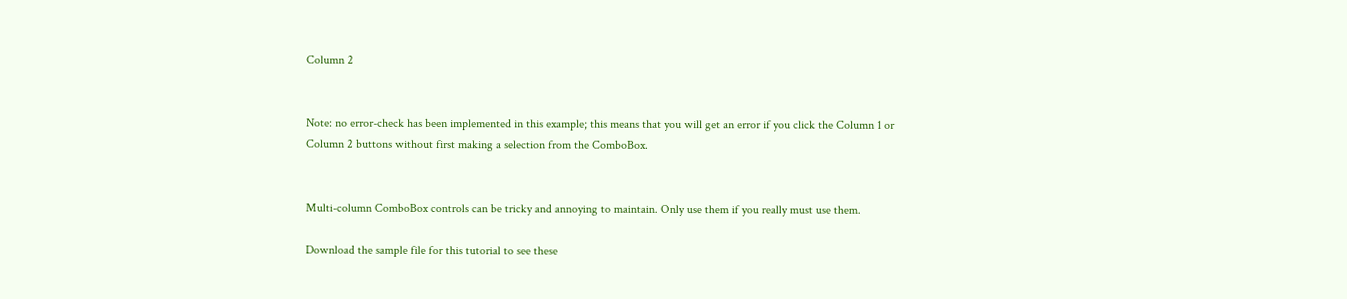Column 2


Note: no error-check has been implemented in this example; this means that you will get an error if you click the Column 1 or Column 2 buttons without first making a selection from the ComboBox.


Multi-column ComboBox controls can be tricky and annoying to maintain. Only use them if you really must use them.

Download the sample file for this tutorial to see these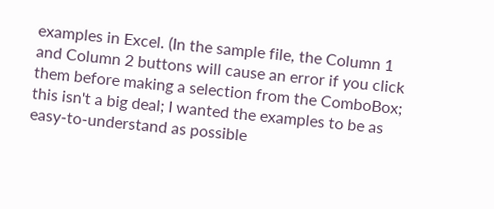examples in Excel. (In the sample file, the Column 1 and Column 2 buttons will cause an error if you click them before making a selection from the ComboBox; this isn't a big deal; I wanted the examples to be as easy-to-understand as possible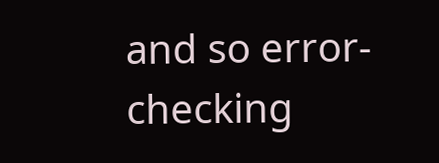and so error-checking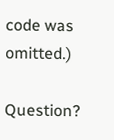code was omitted.)

Question?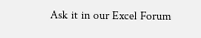Ask it in our Excel Forum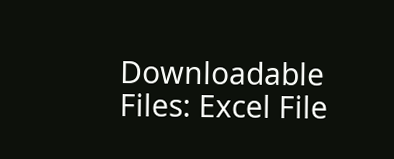Downloadable Files: Excel File